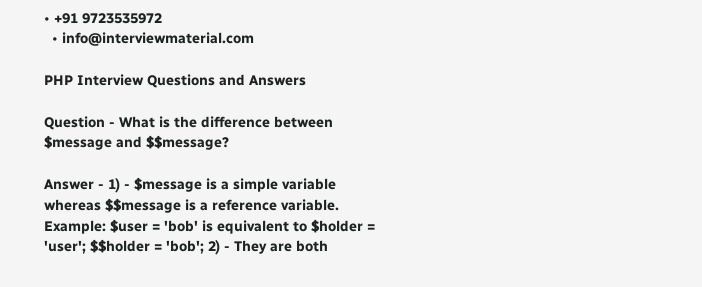• +91 9723535972
  • info@interviewmaterial.com

PHP Interview Questions and Answers

Question - What is the difference between $message and $$message?

Answer - 1) - $message is a simple variable whereas $$message is a reference variable. Example: $user = 'bob' is equivalent to $holder = 'user'; $$holder = 'bob'; 2) - They are both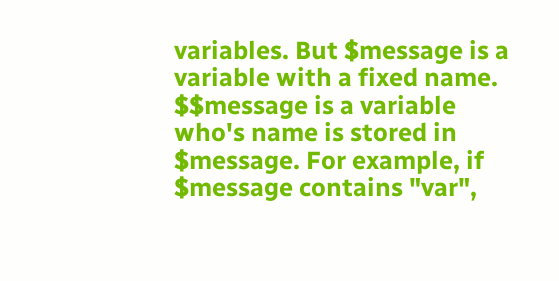variables. But $message is a variable with a fixed name. $$message is a variable who's name is stored in $message. For example, if $message contains "var",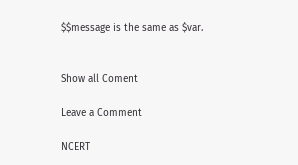$$message is the same as $var.


Show all Coment

Leave a Comment

NCERT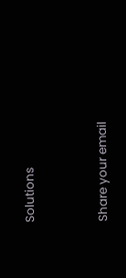Solutions


Share your email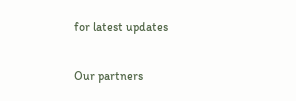for latest updates


Our partners